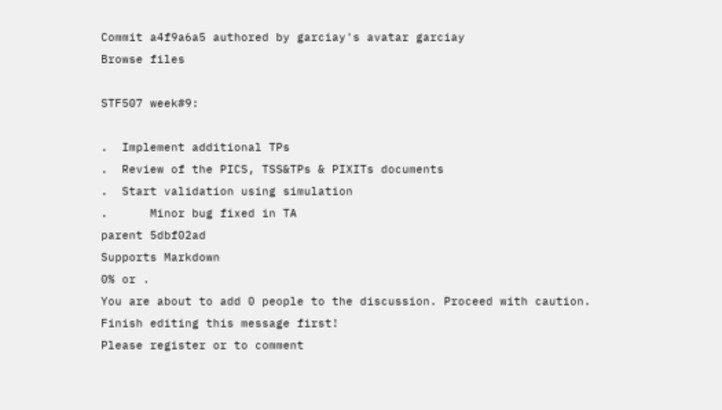Commit a4f9a6a5 authored by garciay's avatar garciay
Browse files

STF507 week#9:

.  Implement additional TPs
.  Review of the PICS, TSS&TPs & PIXITs documents
.  Start validation using simulation
.      Minor bug fixed in TA
parent 5dbf02ad
Supports Markdown
0% or .
You are about to add 0 people to the discussion. Proceed with caution.
Finish editing this message first!
Please register or to comment